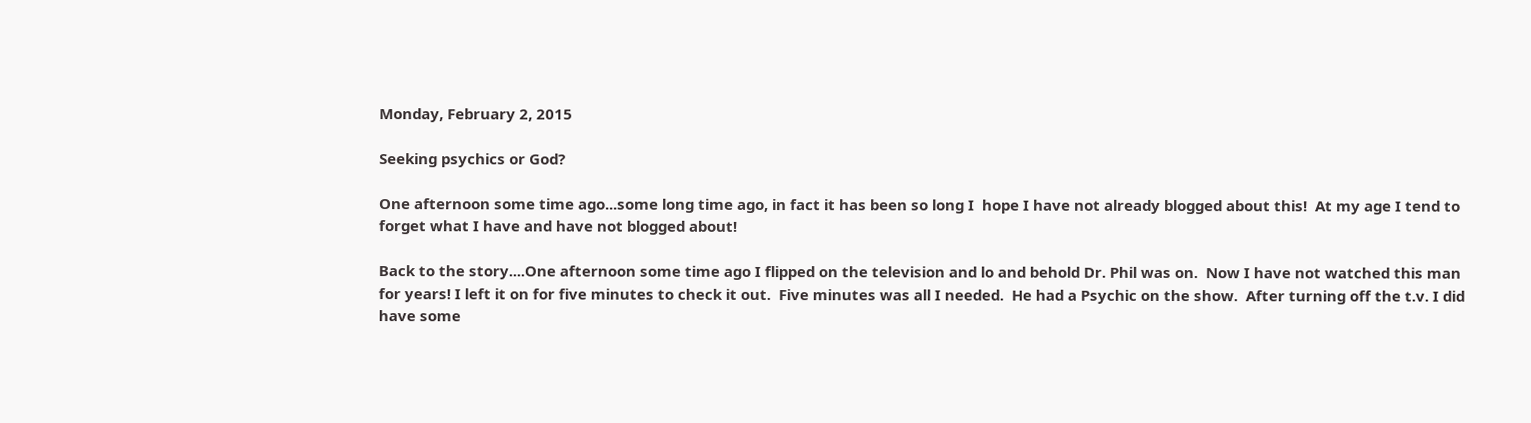Monday, February 2, 2015

Seeking psychics or God?

One afternoon some time ago...some long time ago, in fact it has been so long I  hope I have not already blogged about this!  At my age I tend to forget what I have and have not blogged about!

Back to the story....One afternoon some time ago I flipped on the television and lo and behold Dr. Phil was on.  Now I have not watched this man for years! I left it on for five minutes to check it out.  Five minutes was all I needed.  He had a Psychic on the show.  After turning off the t.v. I did have some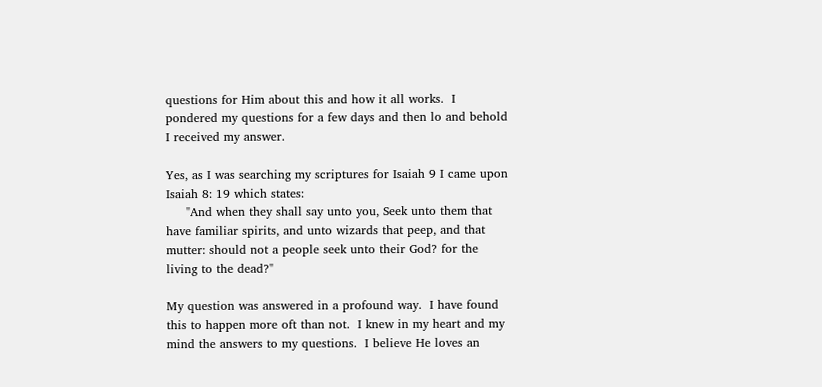questions for Him about this and how it all works.  I pondered my questions for a few days and then lo and behold I received my answer.

Yes, as I was searching my scriptures for Isaiah 9 I came upon Isaiah 8: 19 which states:
     "And when they shall say unto you, Seek unto them that have familiar spirits, and unto wizards that peep, and that mutter: should not a people seek unto their God? for the living to the dead?"

My question was answered in a profound way.  I have found this to happen more oft than not.  I knew in my heart and my mind the answers to my questions.  I believe He loves an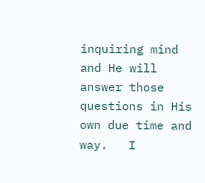inquiring mind and He will answer those questions in His own due time and way.   I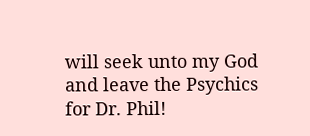will seek unto my God and leave the Psychics for Dr. Phil!